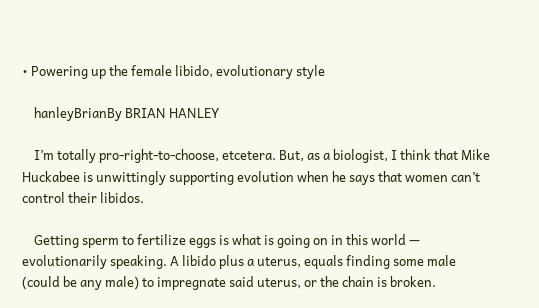• Powering up the female libido, evolutionary style

    hanleyBrianBy BRIAN HANLEY

    I’m totally pro-right-to-choose, etcetera. But, as a biologist, I think that Mike Huckabee is unwittingly supporting evolution when he says that women can’t control their libidos.

    Getting sperm to fertilize eggs is what is going on in this world — evolutionarily speaking. A libido plus a uterus, equals finding some male (could be any male) to impregnate said uterus, or the chain is broken.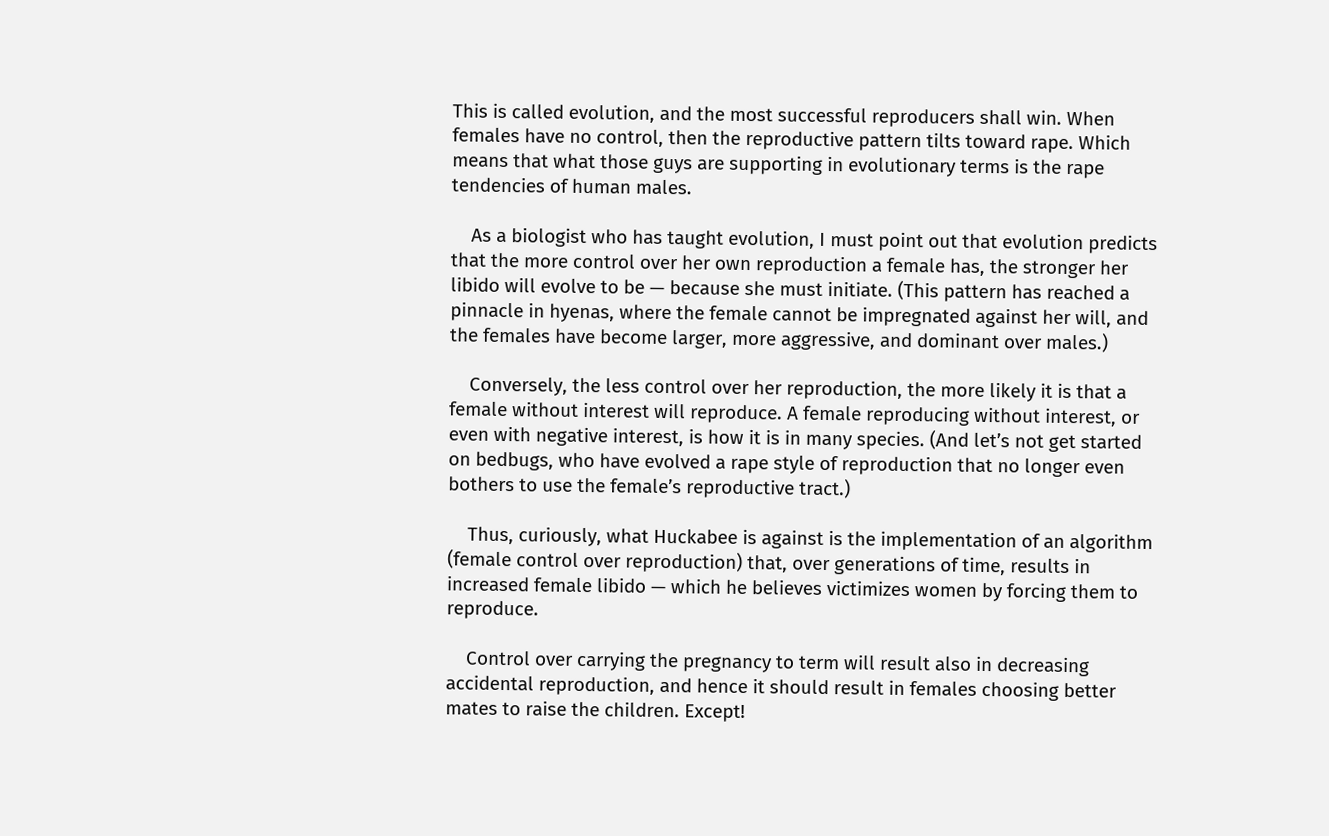This is called evolution, and the most successful reproducers shall win. When females have no control, then the reproductive pattern tilts toward rape. Which means that what those guys are supporting in evolutionary terms is the rape tendencies of human males.

    As a biologist who has taught evolution, I must point out that evolution predicts that the more control over her own reproduction a female has, the stronger her libido will evolve to be — because she must initiate. (This pattern has reached a pinnacle in hyenas, where the female cannot be impregnated against her will, and the females have become larger, more aggressive, and dominant over males.)

    Conversely, the less control over her reproduction, the more likely it is that a female without interest will reproduce. A female reproducing without interest, or even with negative interest, is how it is in many species. (And let’s not get started on bedbugs, who have evolved a rape style of reproduction that no longer even bothers to use the female’s reproductive tract.)

    Thus, curiously, what Huckabee is against is the implementation of an algorithm (female control over reproduction) that, over generations of time, results in increased female libido — which he believes victimizes women by forcing them to reproduce.

    Control over carrying the pregnancy to term will result also in decreasing accidental reproduction, and hence it should result in females choosing better mates to raise the children. Except!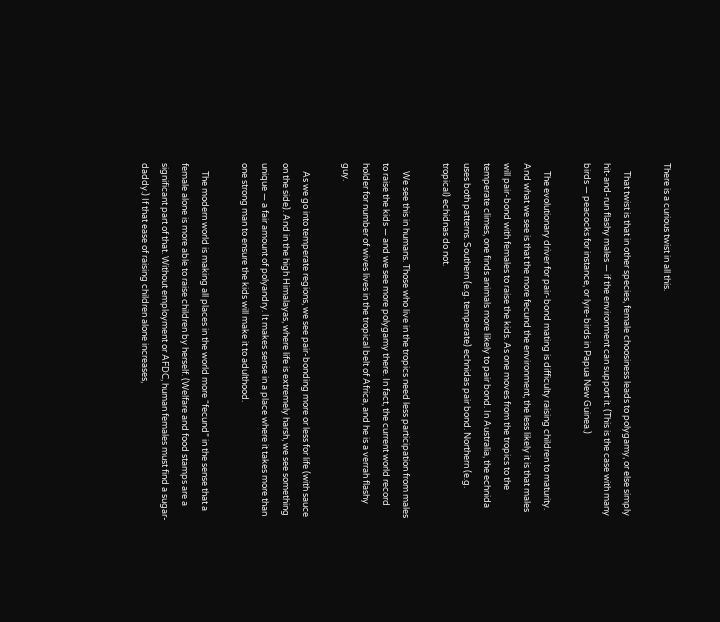There is a curious twist in all this.

    That twist is that in other species, female choosiness leads to polygamy, or else simply hit-and-run flashy males — if the environment can support it. (This is the case with many birds — peacocks for instance, or lyre-birds in Papua New Guinea.)

    The evolutionary driver for pair-bond mating is difficulty raising children to maturity. And what we see is that the more fecund the environment, the less likely it is that males will pair-bond with females to raise the kids. As one moves from the tropics to the temperate climes, one finds animals more likely to pair bond. In Australia, the echnida uses both patterns. Southern (e.g. temperate) echnidas pair bond. Northern (e.g. tropical) echidnas do not.

    We see this in humans. Those who live in the tropics need less participation from males to raise the kids — and we see more polygamy there. In fact, the current world record holder for number of wives lives in the tropical belt of Africa, and he is a verrah flashy guy.

    As we go into temperate regions, we see pair-bonding more or less for life (with sauce on the side). And in the high Himalayas, where life is extremely harsh, we see something unique — a fair amount of polyandry. It makes sense in a place where it takes more than one strong man to ensure the kids will make it to adulthood.

    The modern world is making all places in the world more “fecund” in the sense that a female alone is more able to raise children by herself. (Welfare and food stamps are a significant part of that. Without employment or AFDC, human females must find a sugar-daddy.) If that ease of raising children alone increases,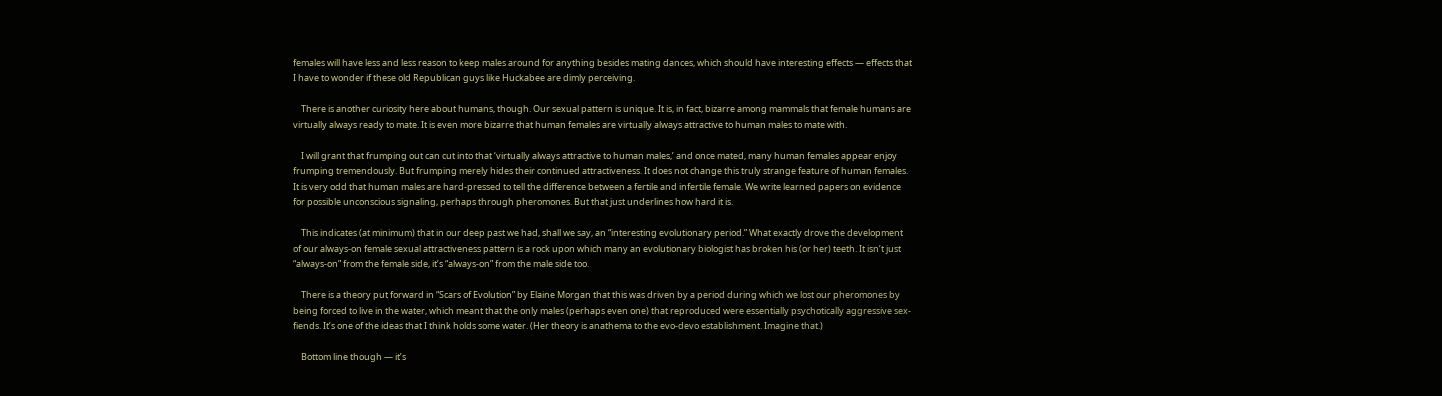females will have less and less reason to keep males around for anything besides mating dances, which should have interesting effects — effects that I have to wonder if these old Republican guys like Huckabee are dimly perceiving.

    There is another curiosity here about humans, though. Our sexual pattern is unique. It is, in fact, bizarre among mammals that female humans are virtually always ready to mate. It is even more bizarre that human females are virtually always attractive to human males to mate with.

    I will grant that frumping out can cut into that ‘virtually always attractive to human males,’ and once mated, many human females appear enjoy frumping tremendously. But frumping merely hides their continued attractiveness. It does not change this truly strange feature of human females. It is very odd that human males are hard-pressed to tell the difference between a fertile and infertile female. We write learned papers on evidence for possible unconscious signaling, perhaps through pheromones. But that just underlines how hard it is.

    This indicates (at minimum) that in our deep past we had, shall we say, an “interesting evolutionary period.” What exactly drove the development of our always-on female sexual attractiveness pattern is a rock upon which many an evolutionary biologist has broken his (or her) teeth. It isn’t just “always-on” from the female side, it’s “always-on” from the male side too.

    There is a theory put forward in “Scars of Evolution” by Elaine Morgan that this was driven by a period during which we lost our pheromones by being forced to live in the water, which meant that the only males (perhaps even one) that reproduced were essentially psychotically aggressive sex-fiends. It’s one of the ideas that I think holds some water. (Her theory is anathema to the evo-devo establishment. Imagine that.)

    Bottom line though — it’s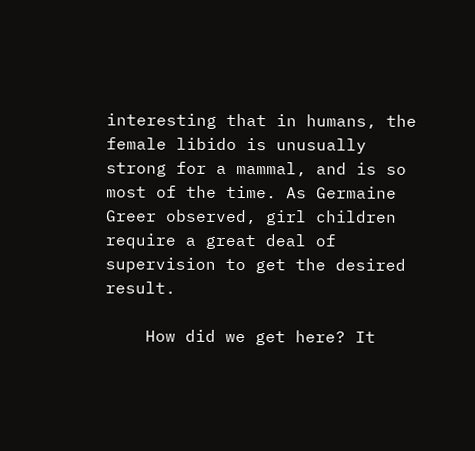interesting that in humans, the female libido is unusually strong for a mammal, and is so most of the time. As Germaine Greer observed, girl children require a great deal of supervision to get the desired result.

    How did we get here? It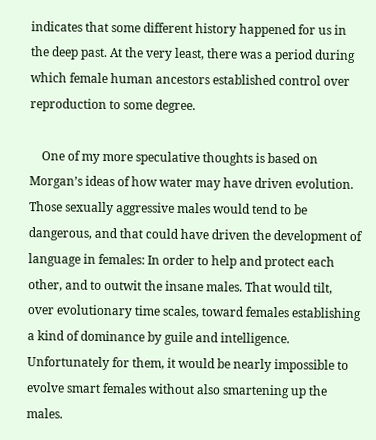indicates that some different history happened for us in the deep past. At the very least, there was a period during which female human ancestors established control over reproduction to some degree.

    One of my more speculative thoughts is based on Morgan’s ideas of how water may have driven evolution. Those sexually aggressive males would tend to be dangerous, and that could have driven the development of language in females: In order to help and protect each other, and to outwit the insane males. That would tilt, over evolutionary time scales, toward females establishing a kind of dominance by guile and intelligence. Unfortunately for them, it would be nearly impossible to evolve smart females without also smartening up the males.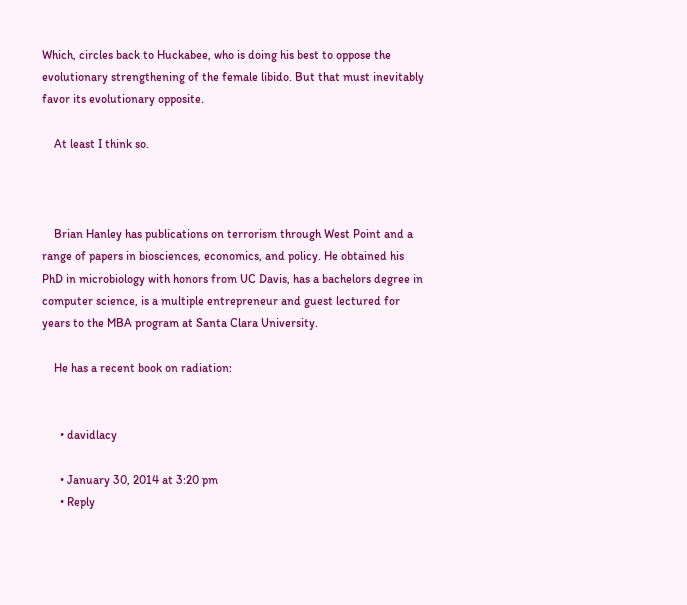Which, circles back to Huckabee, who is doing his best to oppose the evolutionary strengthening of the female libido. But that must inevitably favor its evolutionary opposite.

    At least I think so.



    Brian Hanley has publications on terrorism through West Point and a range of papers in biosciences, economics, and policy. He obtained his PhD in microbiology with honors from UC Davis, has a bachelors degree in computer science, is a multiple entrepreneur and guest lectured for years to the MBA program at Santa Clara University.

    He has a recent book on radiation:


      • davidlacy

      • January 30, 2014 at 3:20 pm
      • Reply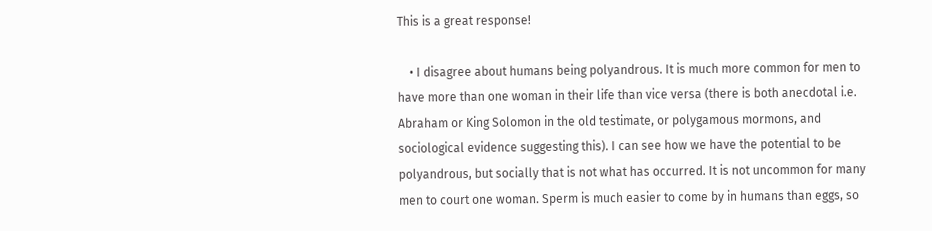This is a great response!

    • I disagree about humans being polyandrous. It is much more common for men to have more than one woman in their life than vice versa (there is both anecdotal i.e. Abraham or King Solomon in the old testimate, or polygamous mormons, and sociological evidence suggesting this). I can see how we have the potential to be polyandrous, but socially that is not what has occurred. It is not uncommon for many men to court one woman. Sperm is much easier to come by in humans than eggs, so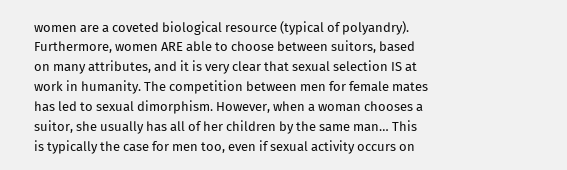women are a coveted biological resource (typical of polyandry). Furthermore, women ARE able to choose between suitors, based on many attributes, and it is very clear that sexual selection IS at work in humanity. The competition between men for female mates has led to sexual dimorphism. However, when a woman chooses a suitor, she usually has all of her children by the same man… This is typically the case for men too, even if sexual activity occurs on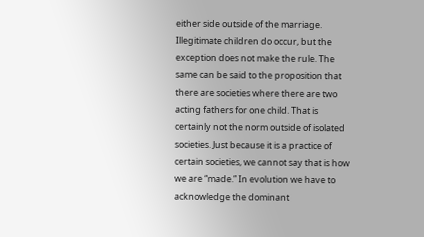either side outside of the marriage. Illegitimate children do occur, but the exception does not make the rule. The same can be said to the proposition that there are societies where there are two acting fathers for one child. That is certainly not the norm outside of isolated societies. Just because it is a practice of certain societies, we cannot say that is how we are “made.” In evolution we have to acknowledge the dominant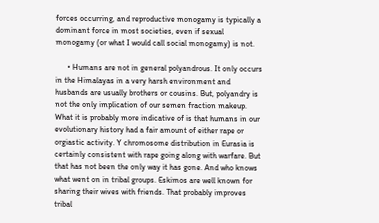forces occurring, and reproductive monogamy is typically a dominant force in most societies, even if sexual monogamy (or what I would call social monogamy) is not.

      • Humans are not in general polyandrous. It only occurs in the Himalayas in a very harsh environment and husbands are usually brothers or cousins. But, polyandry is not the only implication of our semen fraction makeup. What it is probably more indicative of is that humans in our evolutionary history had a fair amount of either rape or orgiastic activity. Y chromosome distribution in Eurasia is certainly consistent with rape going along with warfare. But that has not been the only way it has gone. And who knows what went on in tribal groups. Eskimos are well known for sharing their wives with friends. That probably improves tribal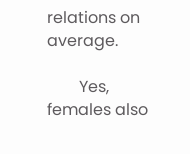relations on average.

        Yes, females also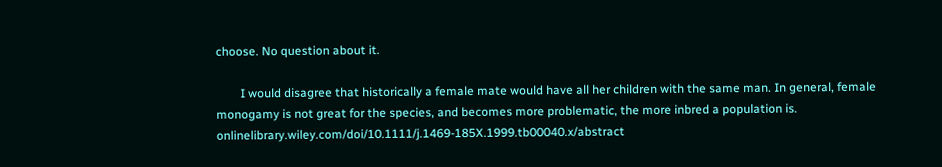choose. No question about it.

        I would disagree that historically a female mate would have all her children with the same man. In general, female monogamy is not great for the species, and becomes more problematic, the more inbred a population is. onlinelibrary.wiley.com/doi/10.1111/j.1469-185X.1999.tb00040.x/abstract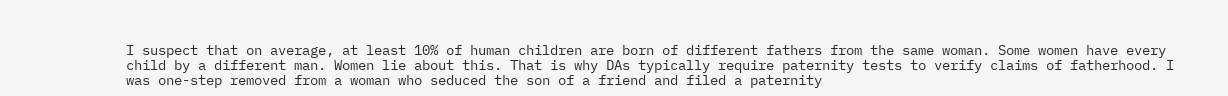I suspect that on average, at least 10% of human children are born of different fathers from the same woman. Some women have every child by a different man. Women lie about this. That is why DAs typically require paternity tests to verify claims of fatherhood. I was one-step removed from a woman who seduced the son of a friend and filed a paternity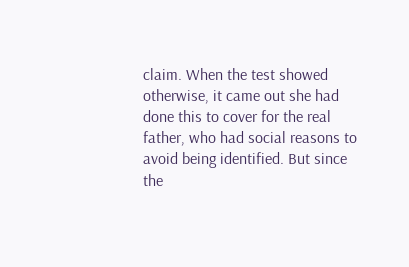claim. When the test showed otherwise, it came out she had done this to cover for the real father, who had social reasons to avoid being identified. But since the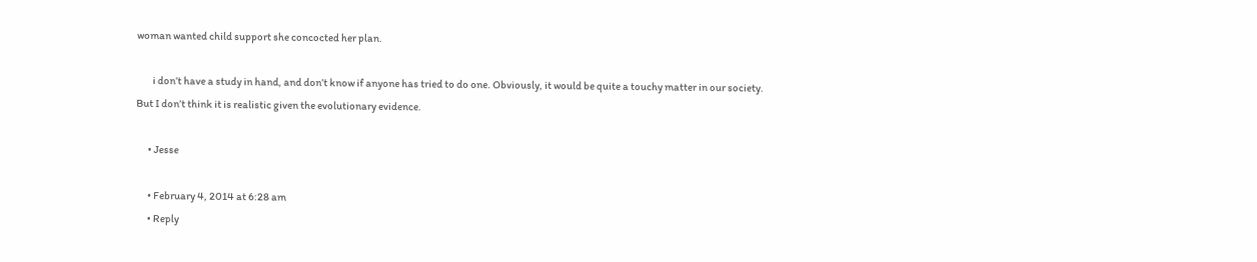woman wanted child support she concocted her plan.

        i don’t have a study in hand, and don’t know if anyone has tried to do one. Obviously, it would be quite a touchy matter in our society. But I don’t think it is realistic given the evolutionary evidence.

      • Jesse

      • February 4, 2014 at 6:28 am
      • Reply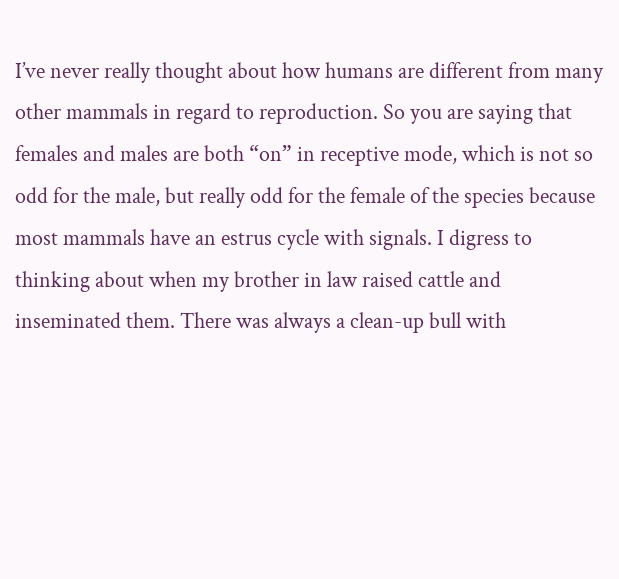I’ve never really thought about how humans are different from many other mammals in regard to reproduction. So you are saying that females and males are both “on” in receptive mode, which is not so odd for the male, but really odd for the female of the species because most mammals have an estrus cycle with signals. I digress to thinking about when my brother in law raised cattle and inseminated them. There was always a clean-up bull with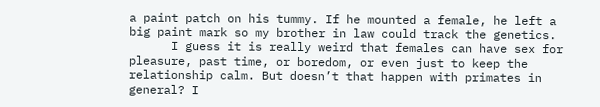a paint patch on his tummy. If he mounted a female, he left a big paint mark so my brother in law could track the genetics.
      I guess it is really weird that females can have sex for pleasure, past time, or boredom, or even just to keep the relationship calm. But doesn’t that happen with primates in general? I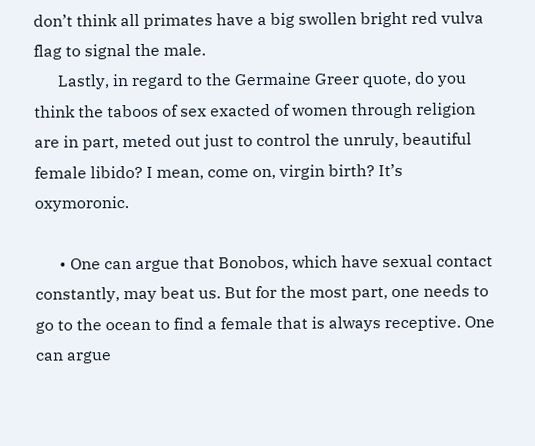don’t think all primates have a big swollen bright red vulva flag to signal the male.
      Lastly, in regard to the Germaine Greer quote, do you think the taboos of sex exacted of women through religion are in part, meted out just to control the unruly, beautiful female libido? I mean, come on, virgin birth? It’s oxymoronic.

      • One can argue that Bonobos, which have sexual contact constantly, may beat us. But for the most part, one needs to go to the ocean to find a female that is always receptive. One can argue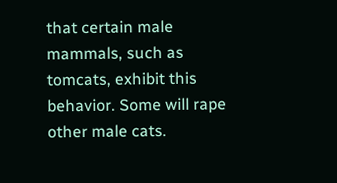that certain male mammals, such as tomcats, exhibit this behavior. Some will rape other male cats.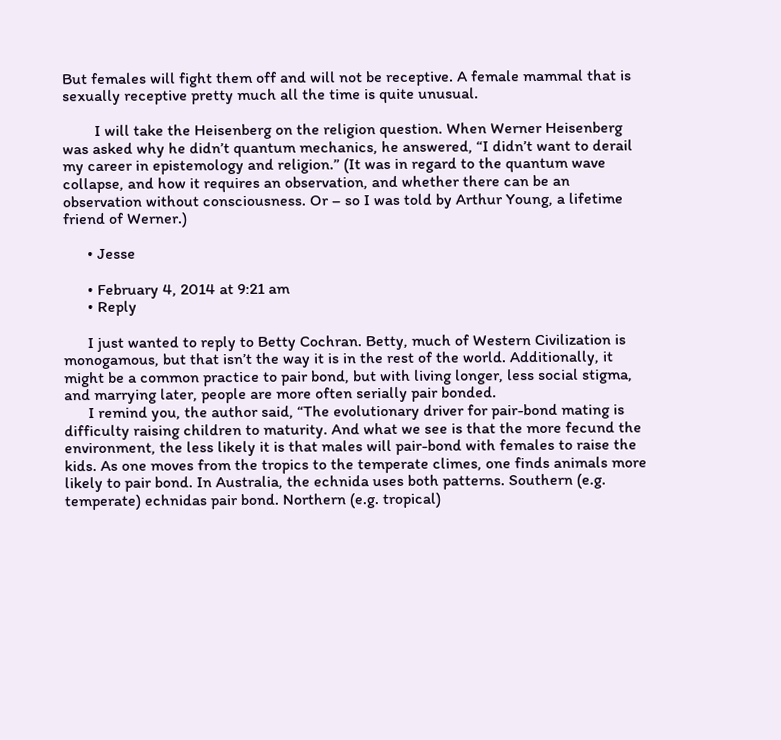But females will fight them off and will not be receptive. A female mammal that is sexually receptive pretty much all the time is quite unusual.

        I will take the Heisenberg on the religion question. When Werner Heisenberg was asked why he didn’t quantum mechanics, he answered, “I didn’t want to derail my career in epistemology and religion.” (It was in regard to the quantum wave collapse, and how it requires an observation, and whether there can be an observation without consciousness. Or – so I was told by Arthur Young, a lifetime friend of Werner.)

      • Jesse

      • February 4, 2014 at 9:21 am
      • Reply

      I just wanted to reply to Betty Cochran. Betty, much of Western Civilization is monogamous, but that isn’t the way it is in the rest of the world. Additionally, it might be a common practice to pair bond, but with living longer, less social stigma, and marrying later, people are more often serially pair bonded.
      I remind you, the author said, “The evolutionary driver for pair-bond mating is difficulty raising children to maturity. And what we see is that the more fecund the environment, the less likely it is that males will pair-bond with females to raise the kids. As one moves from the tropics to the temperate climes, one finds animals more likely to pair bond. In Australia, the echnida uses both patterns. Southern (e.g. temperate) echnidas pair bond. Northern (e.g. tropical)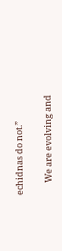echidnas do not.”

      We are evolving and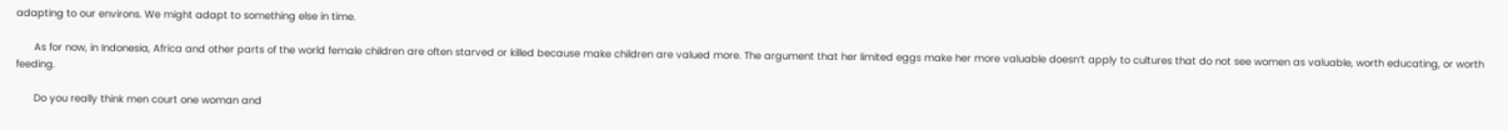adapting to our environs. We might adapt to something else in time.

      As for now, in Indonesia, Africa and other parts of the world female children are often starved or killed because make children are valued more. The argument that her limited eggs make her more valuable doesn’t apply to cultures that do not see women as valuable, worth educating, or worth feeding.

      Do you really think men court one woman and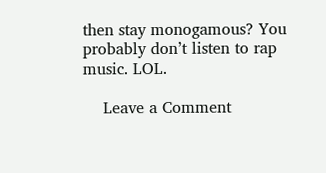then stay monogamous? You probably don’t listen to rap music. LOL.

    Leave a Comment